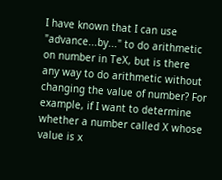I have known that I can use "advance...by..." to do arithmetic on number in TeX, but is there any way to do arithmetic without changing the value of number? For example, if I want to determine whether a number called X whose value is x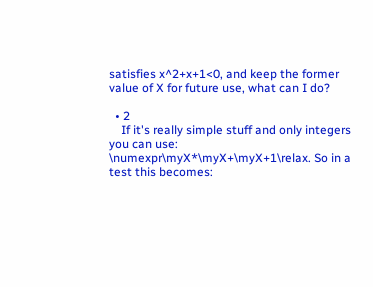satisfies x^2+x+1<0, and keep the former value of X for future use, what can I do?

  • 2
    If it's really simple stuff and only integers you can use: \numexpr\myX*\myX+\myX+1\relax. So in a test this becomes: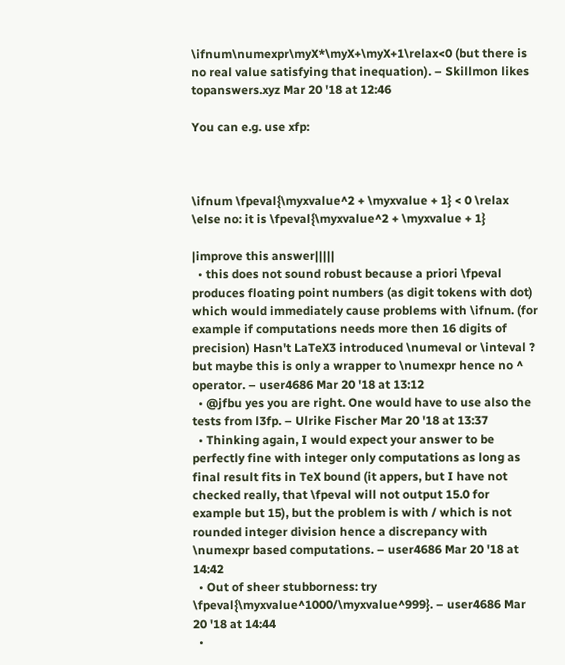\ifnum\numexpr\myX*\myX+\myX+1\relax<0 (but there is no real value satisfying that inequation). – Skillmon likes topanswers.xyz Mar 20 '18 at 12:46

You can e.g. use xfp:



\ifnum \fpeval{\myxvalue^2 + \myxvalue + 1} < 0 \relax
\else no: it is \fpeval{\myxvalue^2 + \myxvalue + 1}

|improve this answer|||||
  • this does not sound robust because a priori \fpeval produces floating point numbers (as digit tokens with dot) which would immediately cause problems with \ifnum. (for example if computations needs more then 16 digits of precision) Hasn't LaTeX3 introduced \numeval or \inteval ? but maybe this is only a wrapper to \numexpr hence no ^ operator. – user4686 Mar 20 '18 at 13:12
  • @jfbu yes you are right. One would have to use also the tests from l3fp. – Ulrike Fischer Mar 20 '18 at 13:37
  • Thinking again, I would expect your answer to be perfectly fine with integer only computations as long as final result fits in TeX bound (it appers, but I have not checked really, that \fpeval will not output 15.0 for example but 15), but the problem is with / which is not rounded integer division hence a discrepancy with \numexpr based computations. – user4686 Mar 20 '18 at 14:42
  • Out of sheer stubborness: try \fpeval{\myxvalue^1000/\myxvalue^999}. – user4686 Mar 20 '18 at 14:44
  •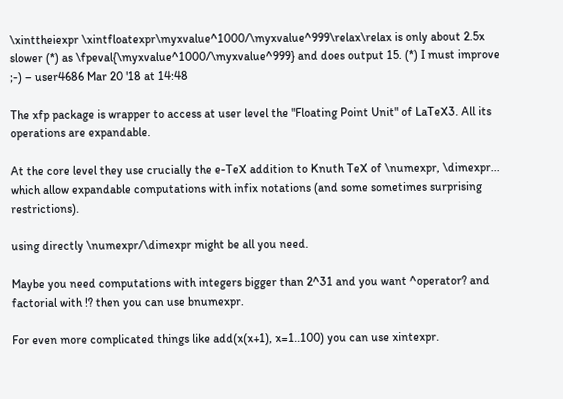\xinttheiexpr \xintfloatexpr\myxvalue^1000/\myxvalue^999\relax\relax is only about 2.5x slower (*) as \fpeval{\myxvalue^1000/\myxvalue^999} and does output 15. (*) I must improve ;-) – user4686 Mar 20 '18 at 14:48

The xfp package is wrapper to access at user level the "Floating Point Unit" of LaTeX3. All its operations are expandable.

At the core level they use crucially the e-TeX addition to Knuth TeX of \numexpr, \dimexpr... which allow expandable computations with infix notations (and some sometimes surprising restrictions).

using directly \numexpr/\dimexpr might be all you need.

Maybe you need computations with integers bigger than 2^31 and you want ^operator? and factorial with !? then you can use bnumexpr.

For even more complicated things like add(x(x+1), x=1..100) you can use xintexpr.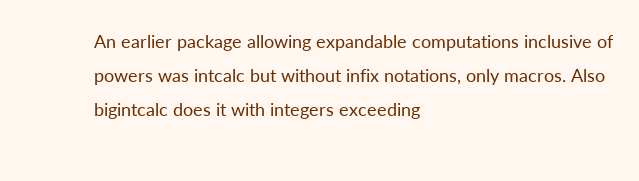An earlier package allowing expandable computations inclusive of powers was intcalc but without infix notations, only macros. Also bigintcalc does it with integers exceeding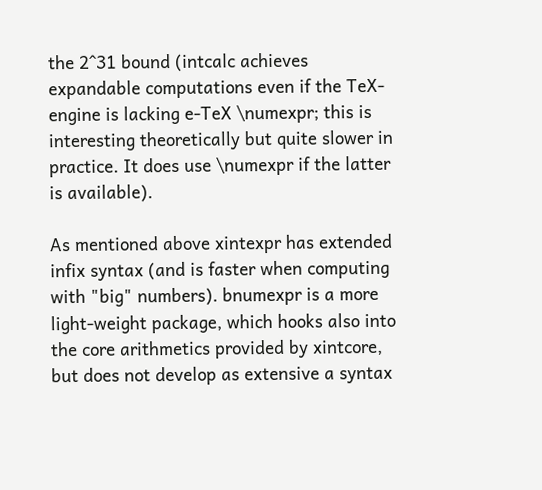the 2^31 bound (intcalc achieves expandable computations even if the TeX-engine is lacking e-TeX \numexpr; this is interesting theoretically but quite slower in practice. It does use \numexpr if the latter is available).

As mentioned above xintexpr has extended infix syntax (and is faster when computing with "big" numbers). bnumexpr is a more light-weight package, which hooks also into the core arithmetics provided by xintcore, but does not develop as extensive a syntax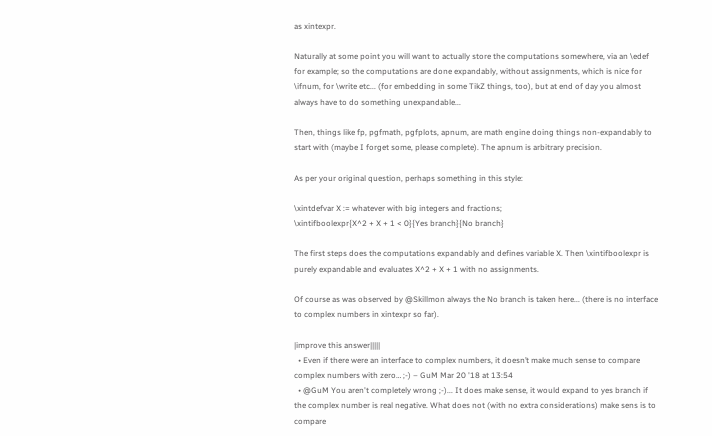as xintexpr.

Naturally at some point you will want to actually store the computations somewhere, via an \edef for example; so the computations are done expandably, without assignments, which is nice for \ifnum, for \write etc... (for embedding in some TikZ things, too), but at end of day you almost always have to do something unexpandable...

Then, things like fp, pgfmath, pgfplots, apnum, are math engine doing things non-expandably to start with (maybe I forget some, please complete). The apnum is arbitrary precision.

As per your original question, perhaps something in this style:

\xintdefvar X := whatever with big integers and fractions;
\xintifboolexpr{X^2 + X + 1 < 0}{Yes branch}{No branch}

The first steps does the computations expandably and defines variable X. Then \xintifboolexpr is purely expandable and evaluates X^2 + X + 1 with no assignments.

Of course as was observed by @Skillmon always the No branch is taken here... (there is no interface to complex numbers in xintexpr so far).

|improve this answer|||||
  • Even if there were an interface to complex numbers, it doesn’t make much sense to compare complex numbers with zero… ;-) – GuM Mar 20 '18 at 13:54
  • @GuM You aren't completely wrong ;-)... It does make sense, it would expand to yes branch if the complex number is real negative. What does not (with no extra considerations) make sens is to compare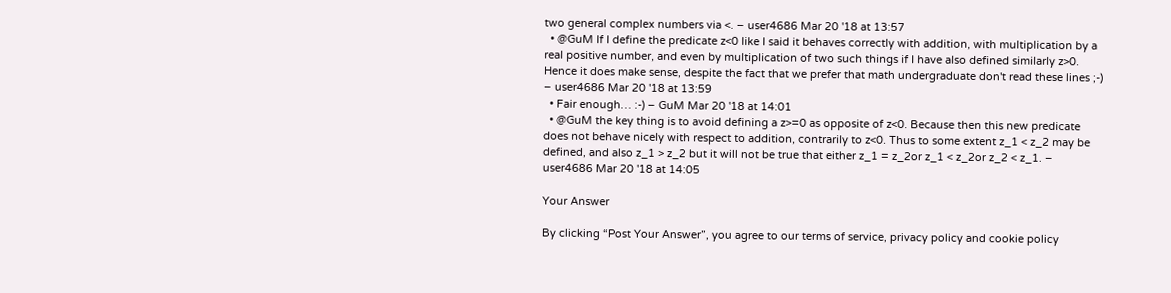two general complex numbers via <. – user4686 Mar 20 '18 at 13:57
  • @GuM If I define the predicate z<0 like I said it behaves correctly with addition, with multiplication by a real positive number, and even by multiplication of two such things if I have also defined similarly z>0. Hence it does make sense, despite the fact that we prefer that math undergraduate don't read these lines ;-) – user4686 Mar 20 '18 at 13:59
  • Fair enough… :-) – GuM Mar 20 '18 at 14:01
  • @GuM the key thing is to avoid defining a z>=0 as opposite of z<0. Because then this new predicate does not behave nicely with respect to addition, contrarily to z<0. Thus to some extent z_1 < z_2 may be defined, and also z_1 > z_2 but it will not be true that either z_1 = z_2or z_1 < z_2or z_2 < z_1. – user4686 Mar 20 '18 at 14:05

Your Answer

By clicking “Post Your Answer”, you agree to our terms of service, privacy policy and cookie policy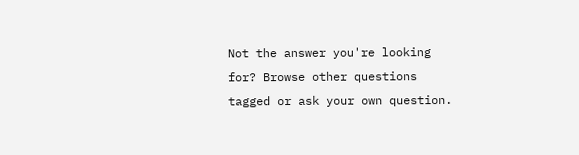Not the answer you're looking for? Browse other questions tagged or ask your own question.